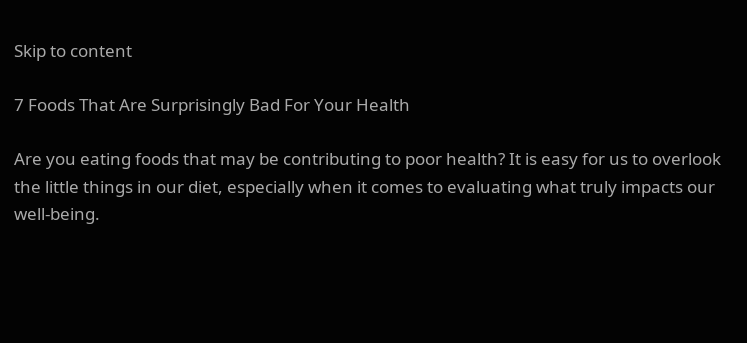Skip to content

7 Foods That Are Surprisingly Bad For Your Health

Are you eating foods that may be contributing to poor health? It is easy for us to overlook the little things in our diet, especially when it comes to evaluating what truly impacts our well-being.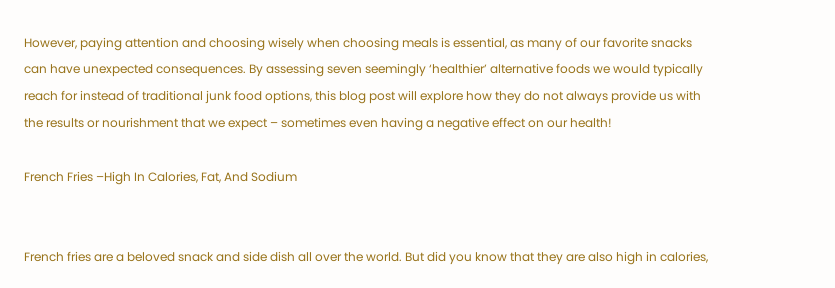However, paying attention and choosing wisely when choosing meals is essential, as many of our favorite snacks can have unexpected consequences. By assessing seven seemingly ‘healthier’ alternative foods we would typically reach for instead of traditional junk food options, this blog post will explore how they do not always provide us with the results or nourishment that we expect – sometimes even having a negative effect on our health!

French Fries –High In Calories, Fat, And Sodium


French fries are a beloved snack and side dish all over the world. But did you know that they are also high in calories,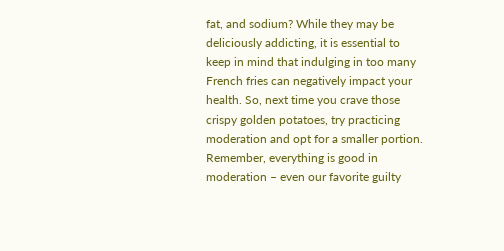fat, and sodium? While they may be deliciously addicting, it is essential to keep in mind that indulging in too many French fries can negatively impact your health. So, next time you crave those crispy golden potatoes, try practicing moderation and opt for a smaller portion. Remember, everything is good in moderation – even our favorite guilty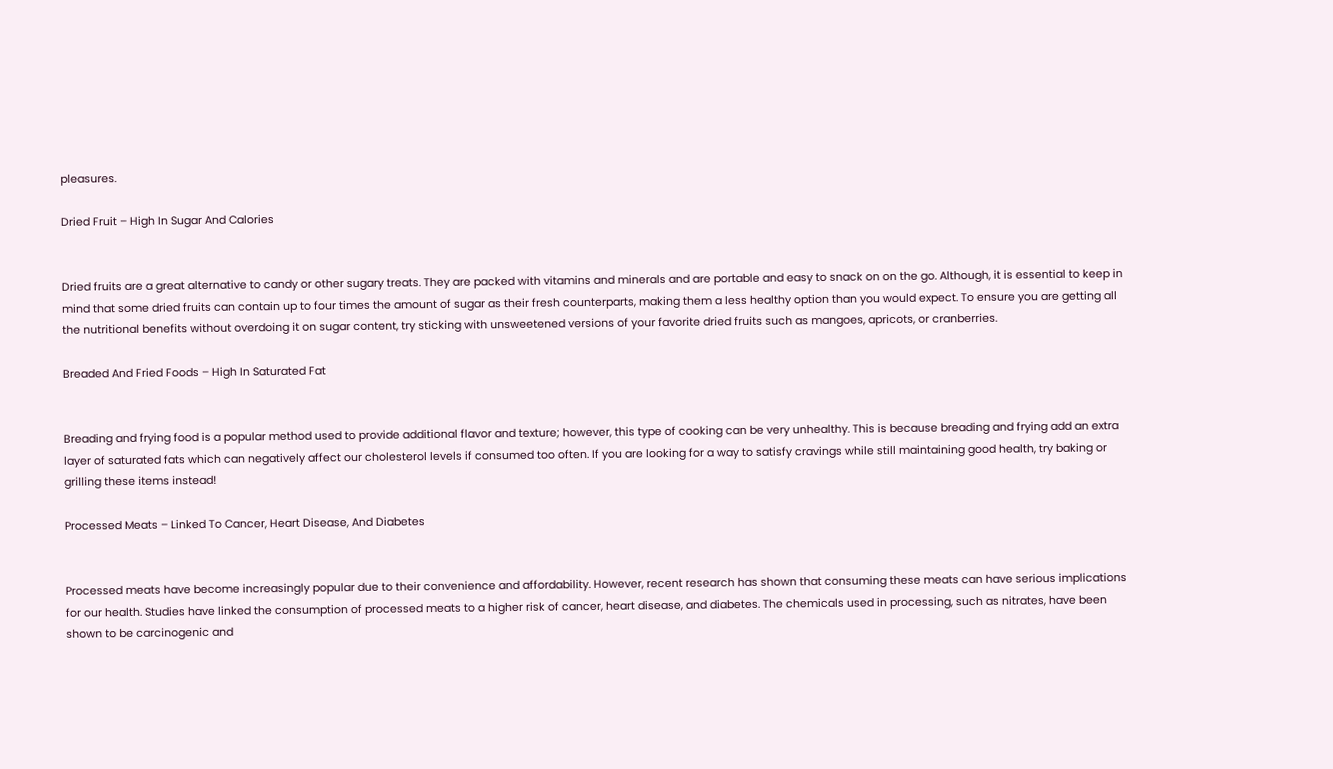pleasures.

Dried Fruit – High In Sugar And Calories


Dried fruits are a great alternative to candy or other sugary treats. They are packed with vitamins and minerals and are portable and easy to snack on on the go. Although, it is essential to keep in mind that some dried fruits can contain up to four times the amount of sugar as their fresh counterparts, making them a less healthy option than you would expect. To ensure you are getting all the nutritional benefits without overdoing it on sugar content, try sticking with unsweetened versions of your favorite dried fruits such as mangoes, apricots, or cranberries.

Breaded And Fried Foods – High In Saturated Fat


Breading and frying food is a popular method used to provide additional flavor and texture; however, this type of cooking can be very unhealthy. This is because breading and frying add an extra layer of saturated fats which can negatively affect our cholesterol levels if consumed too often. If you are looking for a way to satisfy cravings while still maintaining good health, try baking or grilling these items instead!

Processed Meats – Linked To Cancer, Heart Disease, And Diabetes


Processed meats have become increasingly popular due to their convenience and affordability. However, recent research has shown that consuming these meats can have serious implications for our health. Studies have linked the consumption of processed meats to a higher risk of cancer, heart disease, and diabetes. The chemicals used in processing, such as nitrates, have been shown to be carcinogenic and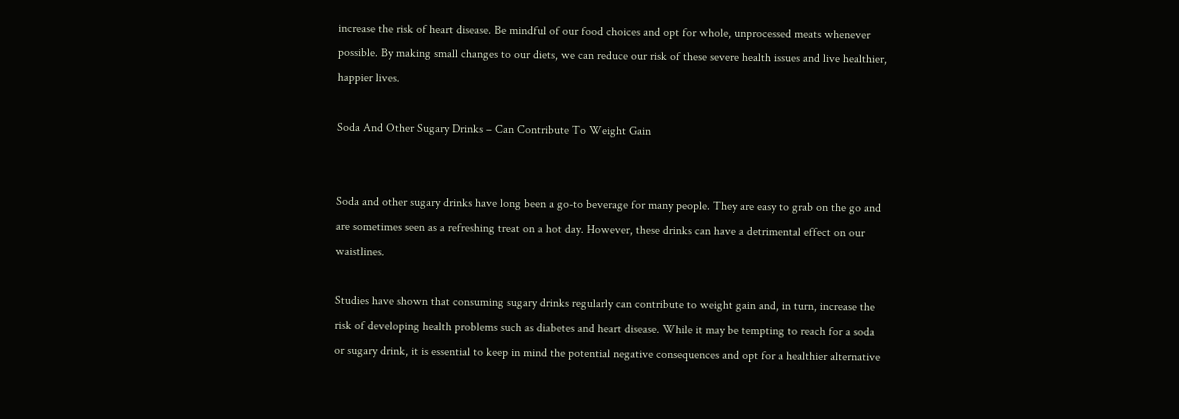increase the risk of heart disease. Be mindful of our food choices and opt for whole, unprocessed meats whenever possible. By making small changes to our diets, we can reduce our risk of these severe health issues and live healthier, happier lives.

Soda And Other Sugary Drinks – Can Contribute To Weight Gain


Soda and other sugary drinks have long been a go-to beverage for many people. They are easy to grab on the go and are sometimes seen as a refreshing treat on a hot day. However, these drinks can have a detrimental effect on our waistlines.

Studies have shown that consuming sugary drinks regularly can contribute to weight gain and, in turn, increase the risk of developing health problems such as diabetes and heart disease. While it may be tempting to reach for a soda or sugary drink, it is essential to keep in mind the potential negative consequences and opt for a healthier alternative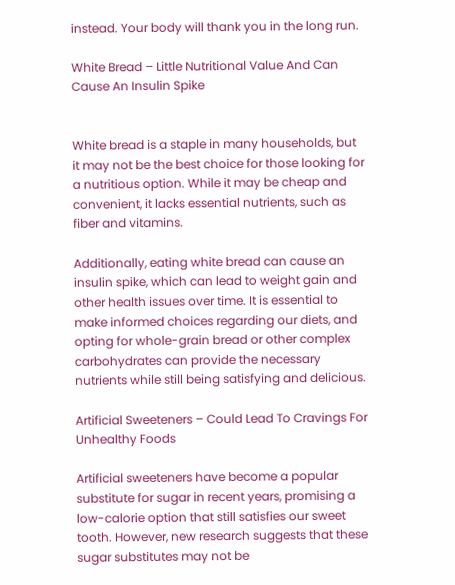instead. Your body will thank you in the long run.

White Bread – Little Nutritional Value And Can Cause An Insulin Spike


White bread is a staple in many households, but it may not be the best choice for those looking for a nutritious option. While it may be cheap and convenient, it lacks essential nutrients, such as fiber and vitamins.

Additionally, eating white bread can cause an insulin spike, which can lead to weight gain and other health issues over time. It is essential to make informed choices regarding our diets, and opting for whole-grain bread or other complex carbohydrates can provide the necessary nutrients while still being satisfying and delicious.

Artificial Sweeteners – Could Lead To Cravings For Unhealthy Foods

Artificial sweeteners have become a popular substitute for sugar in recent years, promising a low-calorie option that still satisfies our sweet tooth. However, new research suggests that these sugar substitutes may not be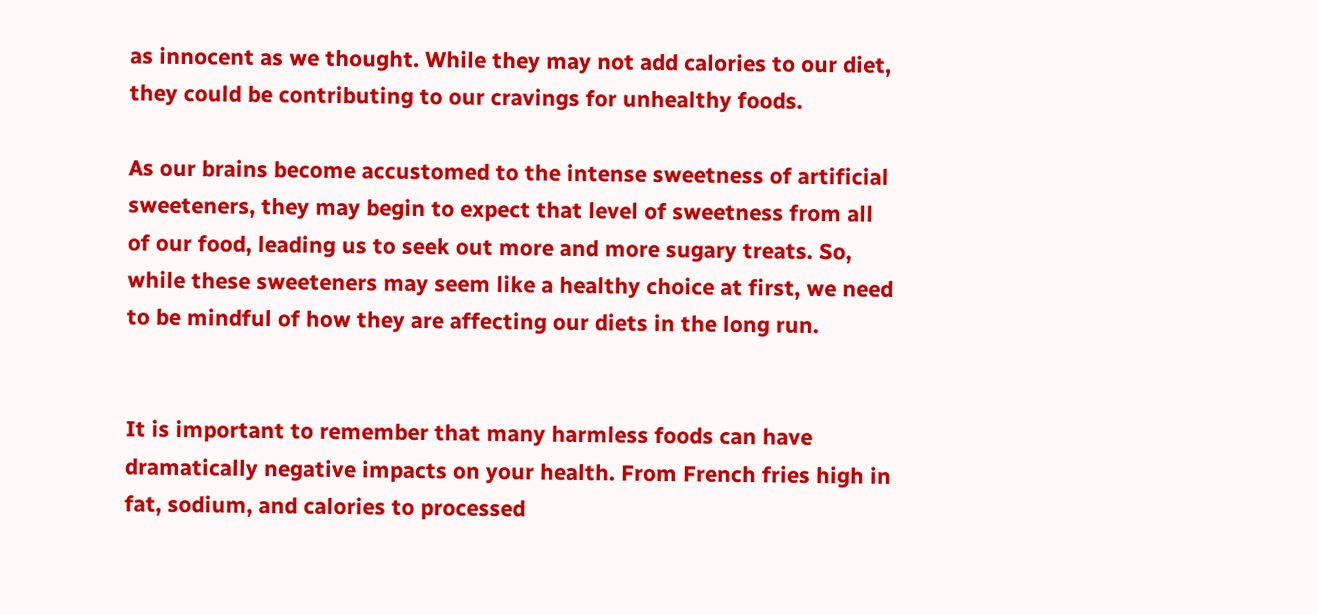as innocent as we thought. While they may not add calories to our diet, they could be contributing to our cravings for unhealthy foods.

As our brains become accustomed to the intense sweetness of artificial sweeteners, they may begin to expect that level of sweetness from all of our food, leading us to seek out more and more sugary treats. So, while these sweeteners may seem like a healthy choice at first, we need to be mindful of how they are affecting our diets in the long run.


It is important to remember that many harmless foods can have dramatically negative impacts on your health. From French fries high in fat, sodium, and calories to processed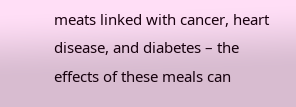meats linked with cancer, heart disease, and diabetes – the effects of these meals can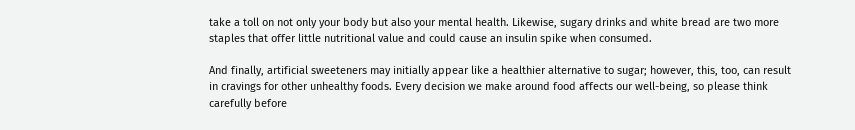take a toll on not only your body but also your mental health. Likewise, sugary drinks and white bread are two more staples that offer little nutritional value and could cause an insulin spike when consumed.

And finally, artificial sweeteners may initially appear like a healthier alternative to sugar; however, this, too, can result in cravings for other unhealthy foods. Every decision we make around food affects our well-being, so please think carefully before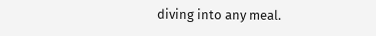diving into any meal.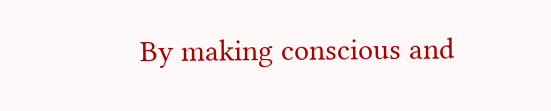By making conscious and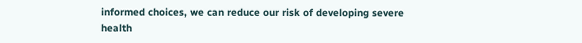informed choices, we can reduce our risk of developing severe health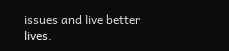issues and live better lives.